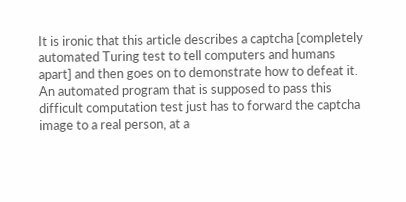It is ironic that this article describes a captcha [completely automated Turing test to tell computers and humans apart] and then goes on to demonstrate how to defeat it. An automated program that is supposed to pass this difficult computation test just has to forward the captcha image to a real person, at a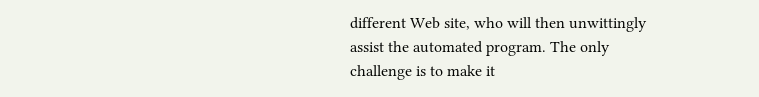different Web site, who will then unwittingly assist the automated program. The only challenge is to make it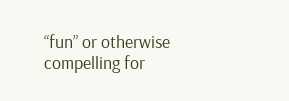“fun” or otherwise compelling for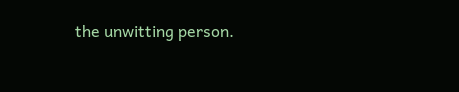the unwitting person.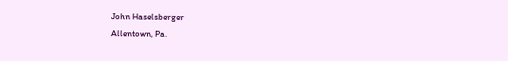John Haselsberger
Allentown, Pa.